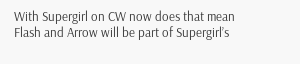With Supergirl on CW now does that mean Flash and Arrow will be part of Supergirl’s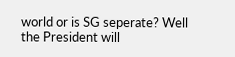world or is SG seperate? Well the President will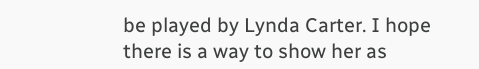be played by Lynda Carter. I hope there is a way to show her as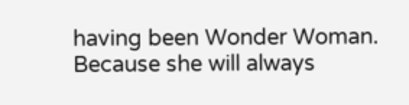having been Wonder Woman. Because she will always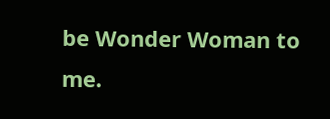be Wonder Woman to me.